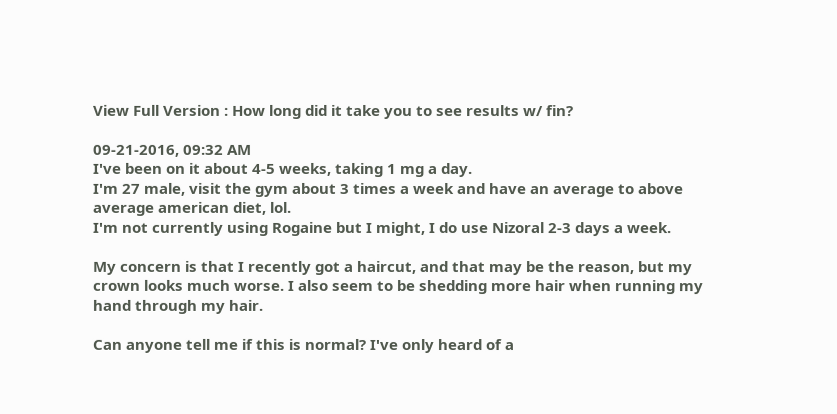View Full Version : How long did it take you to see results w/ fin?

09-21-2016, 09:32 AM
I've been on it about 4-5 weeks, taking 1 mg a day.
I'm 27 male, visit the gym about 3 times a week and have an average to above average american diet, lol.
I'm not currently using Rogaine but I might, I do use Nizoral 2-3 days a week.

My concern is that I recently got a haircut, and that may be the reason, but my crown looks much worse. I also seem to be shedding more hair when running my hand through my hair.

Can anyone tell me if this is normal? I've only heard of a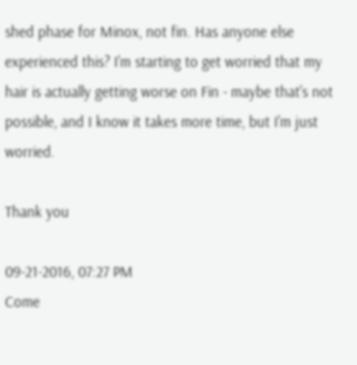shed phase for Minox, not fin. Has anyone else experienced this? I'm starting to get worried that my hair is actually getting worse on Fin - maybe that's not possible, and I know it takes more time, but I'm just worried.

Thank you

09-21-2016, 07:27 PM
Come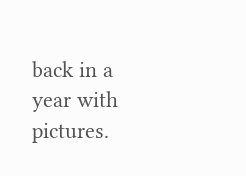back in a year with pictures.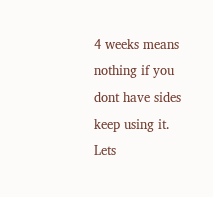4 weeks means nothing if you dont have sides keep using it. Lets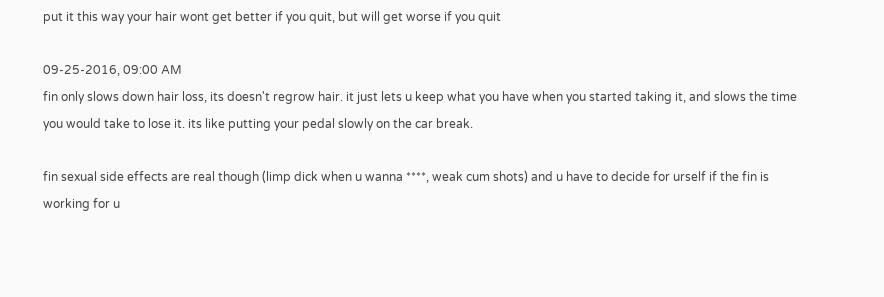put it this way your hair wont get better if you quit, but will get worse if you quit

09-25-2016, 09:00 AM
fin only slows down hair loss, its doesn't regrow hair. it just lets u keep what you have when you started taking it, and slows the time you would take to lose it. its like putting your pedal slowly on the car break.

fin sexual side effects are real though (limp dick when u wanna ****, weak cum shots) and u have to decide for urself if the fin is working for u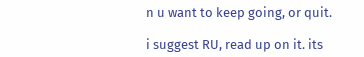n u want to keep going, or quit.

i suggest RU, read up on it. its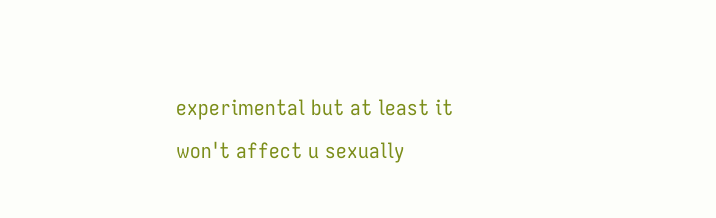experimental but at least it won't affect u sexually